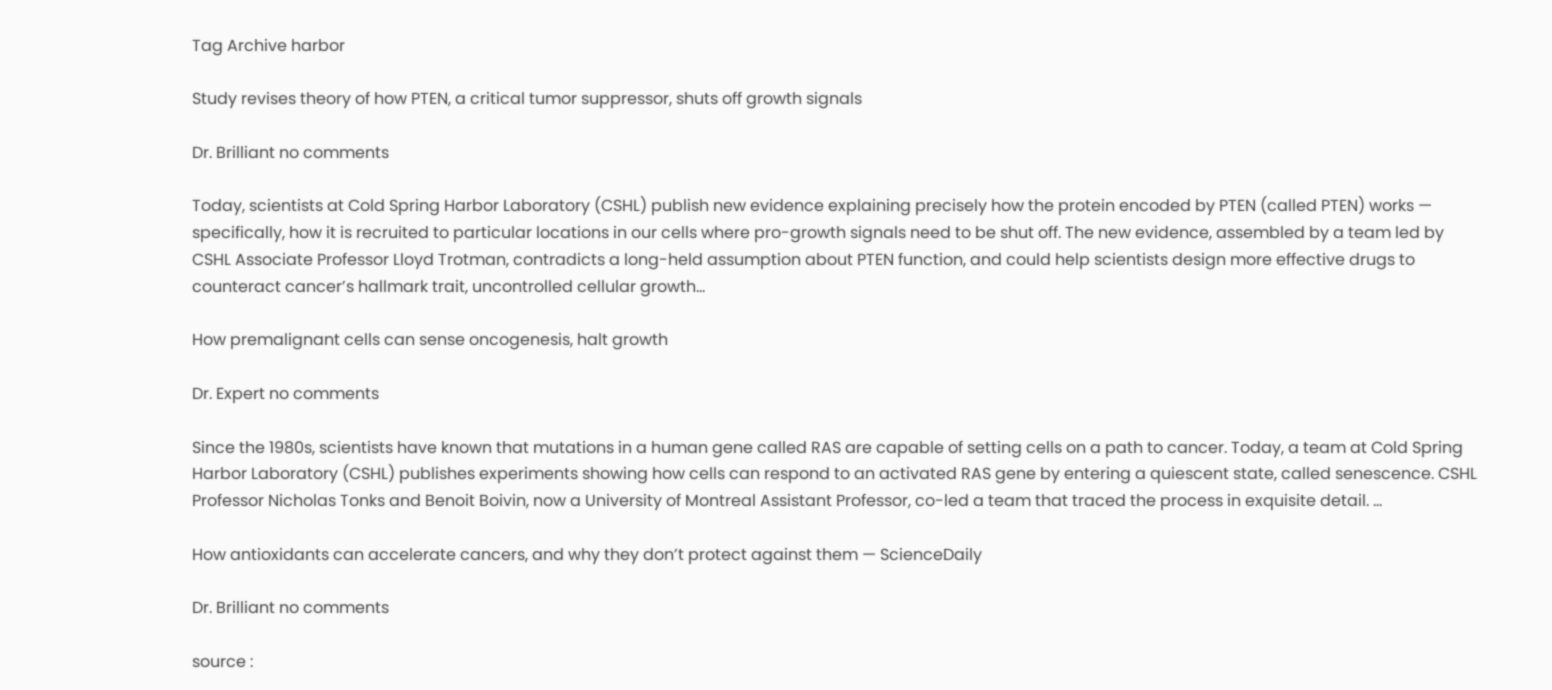Tag Archive harbor

Study revises theory of how PTEN, a critical tumor suppressor, shuts off growth signals

Dr. Brilliant no comments

Today, scientists at Cold Spring Harbor Laboratory (CSHL) publish new evidence explaining precisely how the protein encoded by PTEN (called PTEN) works — specifically, how it is recruited to particular locations in our cells where pro-growth signals need to be shut off. The new evidence, assembled by a team led by CSHL Associate Professor Lloyd Trotman, contradicts a long-held assumption about PTEN function, and could help scientists design more effective drugs to counteract cancer’s hallmark trait, uncontrolled cellular growth…

How premalignant cells can sense oncogenesis, halt growth

Dr. Expert no comments

Since the 1980s, scientists have known that mutations in a human gene called RAS are capable of setting cells on a path to cancer. Today, a team at Cold Spring Harbor Laboratory (CSHL) publishes experiments showing how cells can respond to an activated RAS gene by entering a quiescent state, called senescence. CSHL Professor Nicholas Tonks and Benoit Boivin, now a University of Montreal Assistant Professor, co-led a team that traced the process in exquisite detail. …

How antioxidants can accelerate cancers, and why they don’t protect against them — ScienceDaily

Dr. Brilliant no comments

source :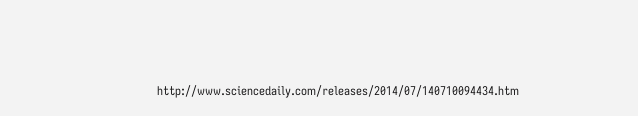http://www.sciencedaily.com/releases/2014/07/140710094434.htm